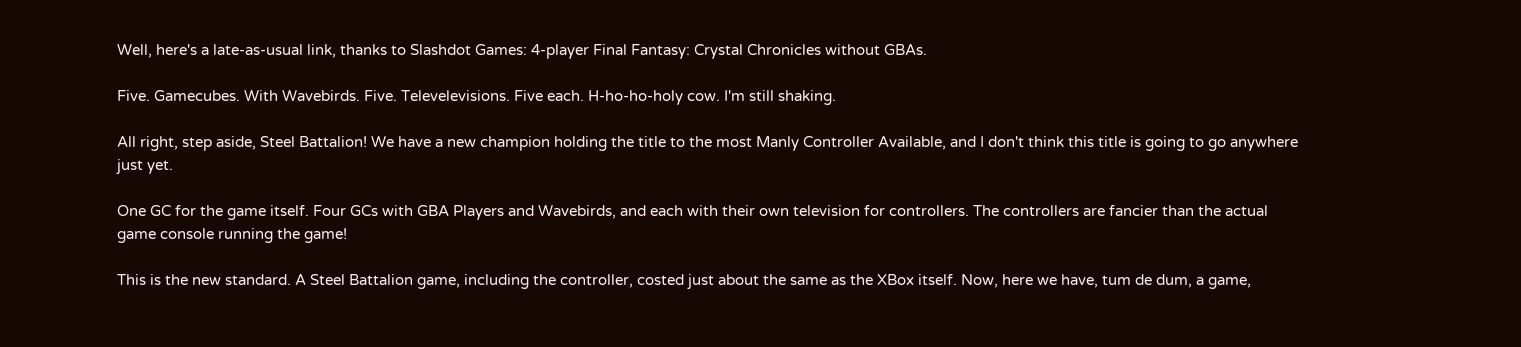Well, here's a late-as-usual link, thanks to Slashdot Games: 4-player Final Fantasy: Crystal Chronicles without GBAs.

Five. Gamecubes. With Wavebirds. Five. Televelevisions. Five each. H-ho-ho-holy cow. I'm still shaking.

All right, step aside, Steel Battalion! We have a new champion holding the title to the most Manly Controller Available, and I don't think this title is going to go anywhere just yet.

One GC for the game itself. Four GCs with GBA Players and Wavebirds, and each with their own television for controllers. The controllers are fancier than the actual game console running the game!

This is the new standard. A Steel Battalion game, including the controller, costed just about the same as the XBox itself. Now, here we have, tum de dum, a game,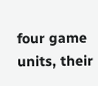four game units, their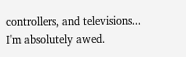controllers, and televisions... I'm absolutely awed.